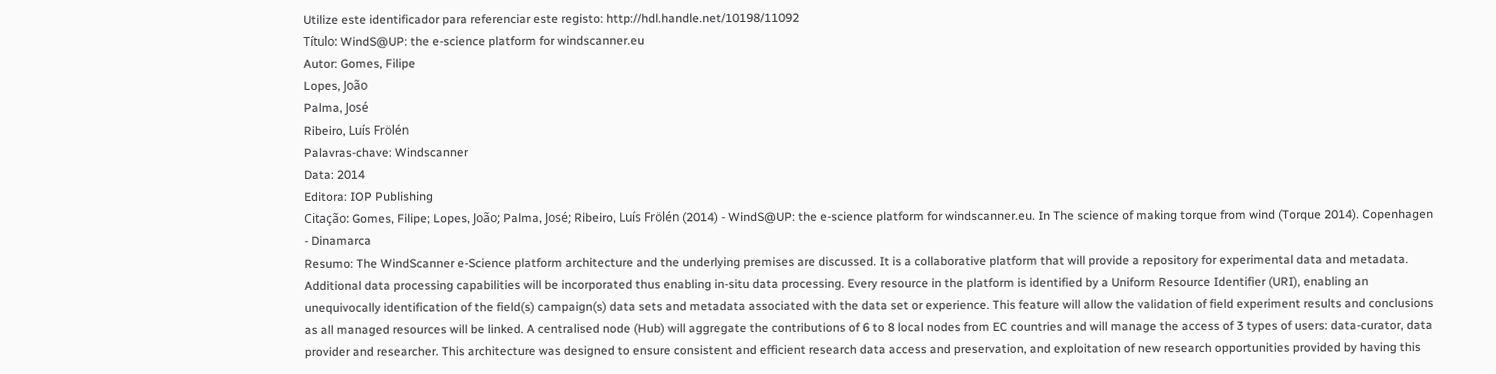Utilize este identificador para referenciar este registo: http://hdl.handle.net/10198/11092
Título: WindS@UP: the e-science platform for windscanner.eu
Autor: Gomes, Filipe
Lopes, João
Palma, José
Ribeiro, Luís Frölén
Palavras-chave: Windscanner
Data: 2014
Editora: IOP Publishing
Citação: Gomes, Filipe; Lopes, João; Palma, José; Ribeiro, Luís Frölén (2014) - WindS@UP: the e-science platform for windscanner.eu. In The science of making torque from wind (Torque 2014). Copenhagen - Dinamarca
Resumo: The WindScanner e-Science platform architecture and the underlying premises are discussed. It is a collaborative platform that will provide a repository for experimental data and metadata. Additional data processing capabilities will be incorporated thus enabling in-situ data processing. Every resource in the platform is identified by a Uniform Resource Identifier (URI), enabling an unequivocally identification of the field(s) campaign(s) data sets and metadata associated with the data set or experience. This feature will allow the validation of field experiment results and conclusions as all managed resources will be linked. A centralised node (Hub) will aggregate the contributions of 6 to 8 local nodes from EC countries and will manage the access of 3 types of users: data-curator, data provider and researcher. This architecture was designed to ensure consistent and efficient research data access and preservation, and exploitation of new research opportunities provided by having this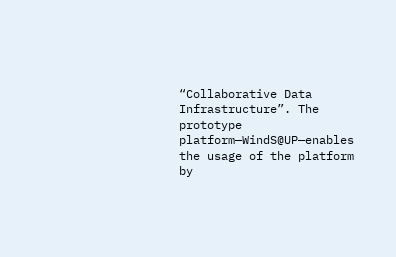“Collaborative Data Infrastructure”. The prototype platform—WindS@UP—enables the usage of the platform by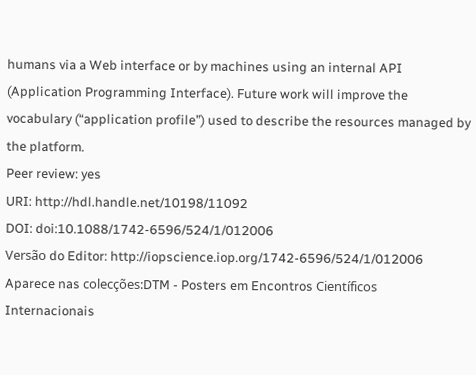humans via a Web interface or by machines using an internal API (Application Programming Interface). Future work will improve the vocabulary (“application profile”) used to describe the resources managed by the platform.
Peer review: yes
URI: http://hdl.handle.net/10198/11092
DOI: doi:10.1088/1742-6596/524/1/012006
Versão do Editor: http://iopscience.iop.org/1742-6596/524/1/012006
Aparece nas colecções:DTM - Posters em Encontros Científicos Internacionais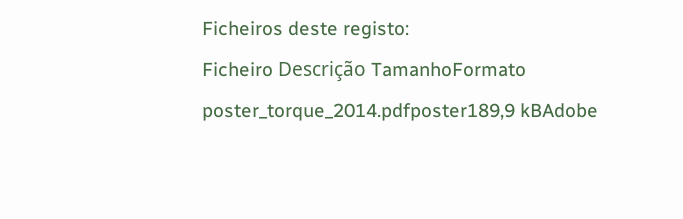Ficheiros deste registo:
Ficheiro Descrição TamanhoFormato
poster_torque_2014.pdfposter189,9 kBAdobe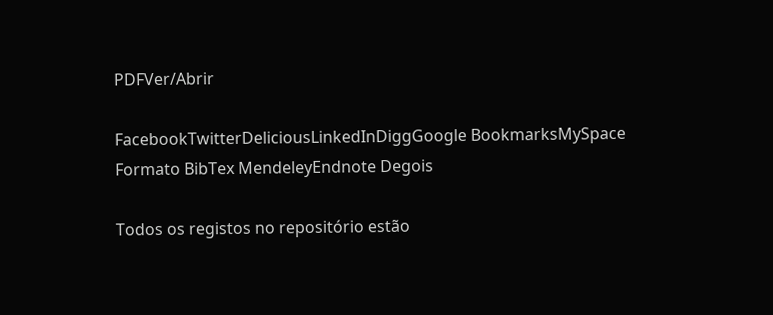PDFVer/Abrir

FacebookTwitterDeliciousLinkedInDiggGoogle BookmarksMySpace
Formato BibTex MendeleyEndnote Degois

Todos os registos no repositório estão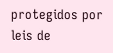protegidos por leis de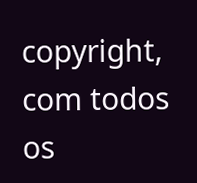copyright, com todos os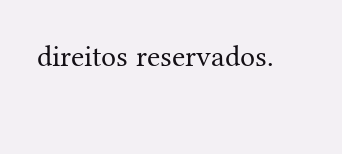direitos reservados.